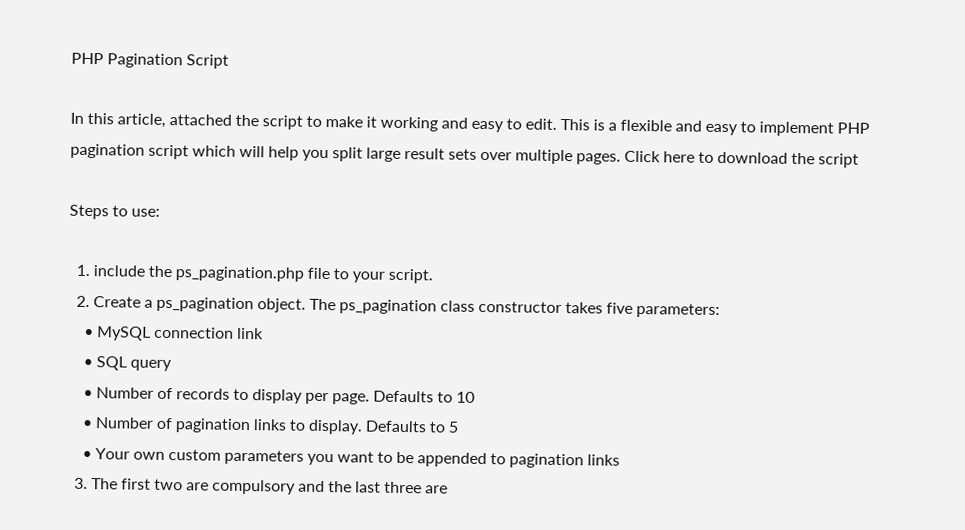PHP Pagination Script

In this article, attached the script to make it working and easy to edit. This is a flexible and easy to implement PHP pagination script which will help you split large result sets over multiple pages. Click here to download the script

Steps to use:

  1. include the ps_pagination.php file to your script.
  2. Create a ps_pagination object. The ps_pagination class constructor takes five parameters:
    • MySQL connection link
    • SQL query
    • Number of records to display per page. Defaults to 10
    • Number of pagination links to display. Defaults to 5
    • Your own custom parameters you want to be appended to pagination links
  3. The first two are compulsory and the last three are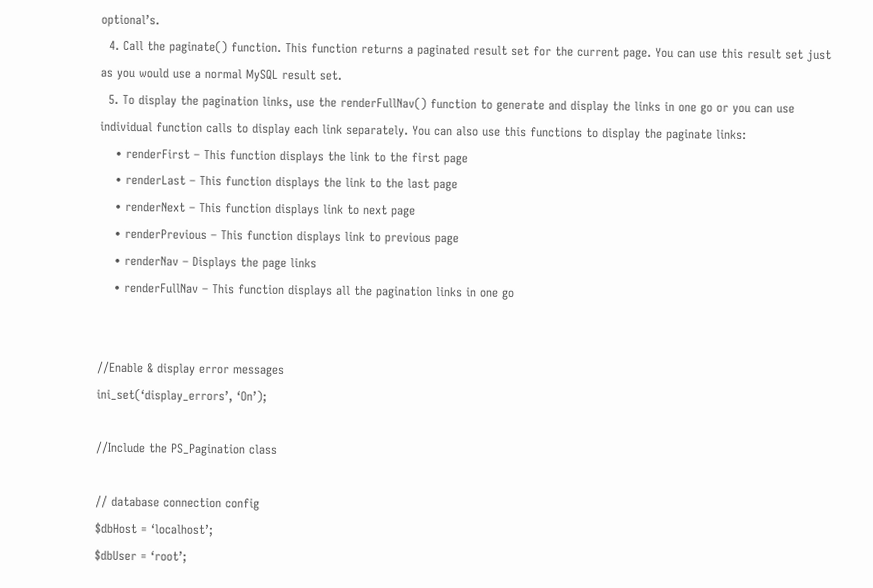optional’s.
  4. Call the paginate() function. This function returns a paginated result set for the current page. You can use this result set just as you would use a normal MySQL result set.
  5. To display the pagination links, use the renderFullNav() function to generate and display the links in one go or you can use individual function calls to display each link separately. You can also use this functions to display the paginate links:
    • renderFirst – This function displays the link to the first page
    • renderLast – This function displays the link to the last page
    • renderNext – This function displays link to next page
    • renderPrevious – This function displays link to previous page
    • renderNav – Displays the page links
    • renderFullNav – This function displays all the pagination links in one go


//Enable & display error messages
ini_set(‘display_errors’, ‘On’);

//Include the PS_Pagination class

// database connection config
$dbHost = ‘localhost’;
$dbUser = ‘root’;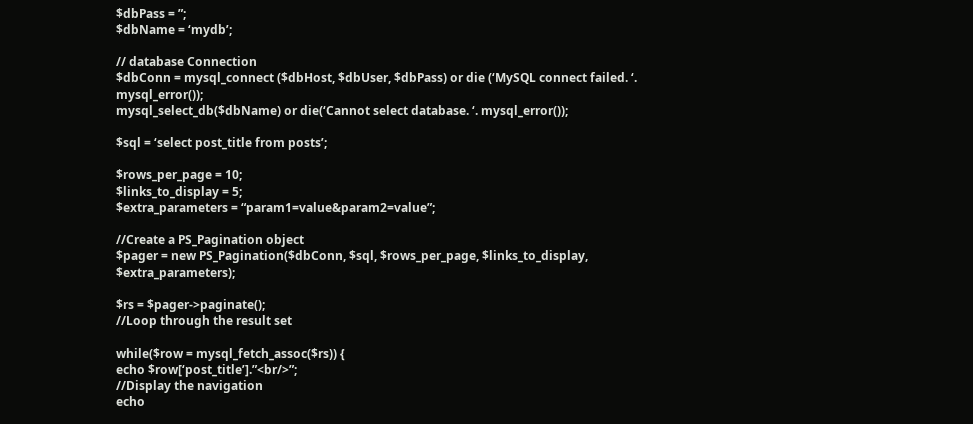$dbPass = ”;
$dbName = ‘mydb’;

// database Connection
$dbConn = mysql_connect ($dbHost, $dbUser, $dbPass) or die (‘MySQL connect failed. ‘. mysql_error());
mysql_select_db($dbName) or die(‘Cannot select database. ‘. mysql_error());

$sql = ‘select post_title from posts’;

$rows_per_page = 10;
$links_to_display = 5;
$extra_parameters = “param1=value&param2=value”;

//Create a PS_Pagination object
$pager = new PS_Pagination($dbConn, $sql, $rows_per_page, $links_to_display, $extra_parameters);

$rs = $pager->paginate();
//Loop through the result set

while($row = mysql_fetch_assoc($rs)) {
echo $row[‘post_title’].”<br/>”;
//Display the navigation
echo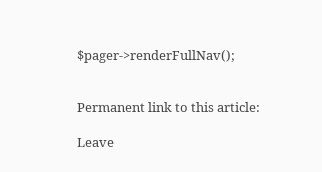$pager->renderFullNav();


Permanent link to this article:

Leave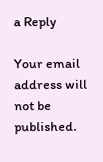a Reply

Your email address will not be published.